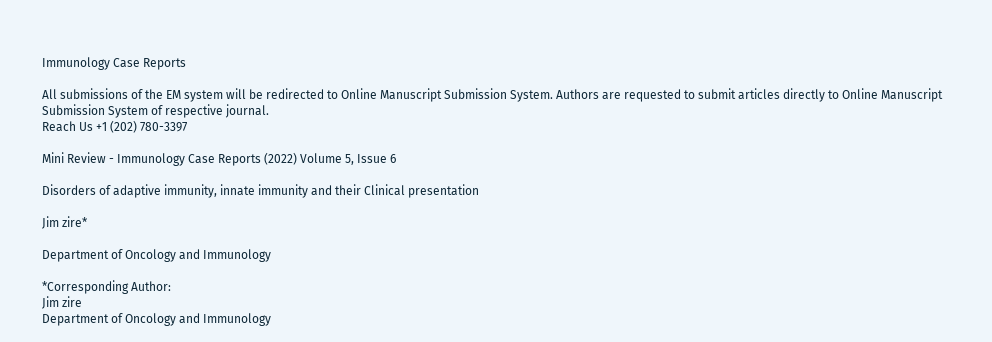Immunology Case Reports

All submissions of the EM system will be redirected to Online Manuscript Submission System. Authors are requested to submit articles directly to Online Manuscript Submission System of respective journal.
Reach Us +1 (202) 780-3397

Mini Review - Immunology Case Reports (2022) Volume 5, Issue 6

Disorders of adaptive immunity, innate immunity and their Clinical presentation

Jim zire*

Department of Oncology and Immunology

*Corresponding Author:
Jim zire
Department of Oncology and Immunology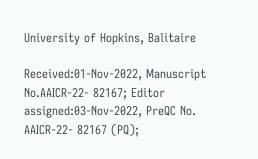University of Hopkins, Balitaire

Received:01-Nov-2022, Manuscript No.AAICR-22- 82167; Editor assigned:03-Nov-2022, PreQC No. AAICR-22- 82167 (PQ);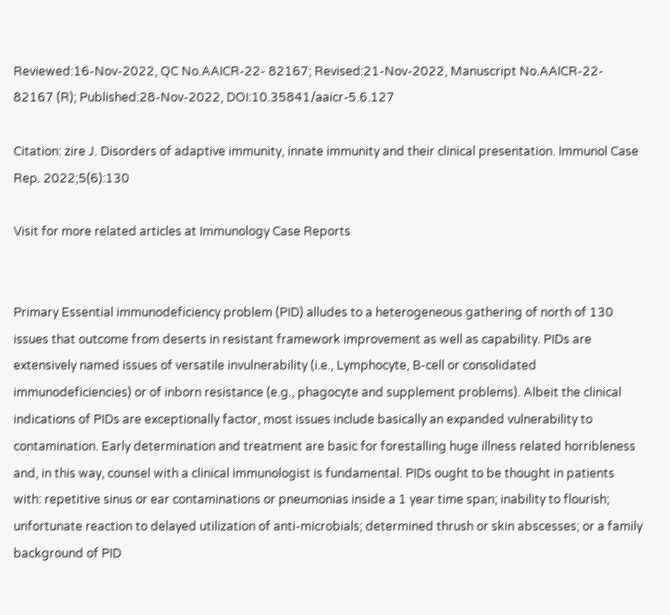Reviewed:16-Nov-2022, QC No.AAICR-22- 82167; Revised:21-Nov-2022, Manuscript No.AAICR-22- 82167 (R); Published:28-Nov-2022, DOI:10.35841/aaicr-5.6.127

Citation: zire J. Disorders of adaptive immunity, innate immunity and their clinical presentation. Immunol Case Rep. 2022;5(6):130

Visit for more related articles at Immunology Case Reports


Primary Essential immunodeficiency problem (PID) alludes to a heterogeneous gathering of north of 130 issues that outcome from deserts in resistant framework improvement as well as capability. PIDs are extensively named issues of versatile invulnerability (i.e., Lymphocyte, B-cell or consolidated immunodeficiencies) or of inborn resistance (e.g., phagocyte and supplement problems). Albeit the clinical indications of PIDs are exceptionally factor, most issues include basically an expanded vulnerability to contamination. Early determination and treatment are basic for forestalling huge illness related horribleness and, in this way, counsel with a clinical immunologist is fundamental. PIDs ought to be thought in patients with: repetitive sinus or ear contaminations or pneumonias inside a 1 year time span; inability to flourish; unfortunate reaction to delayed utilization of anti-microbials; determined thrush or skin abscesses; or a family background of PID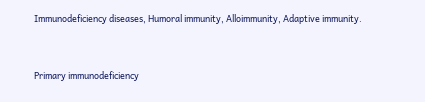Immunodeficiency diseases, Humoral immunity, Alloimmunity, Adaptive immunity.


Primary immunodeficiency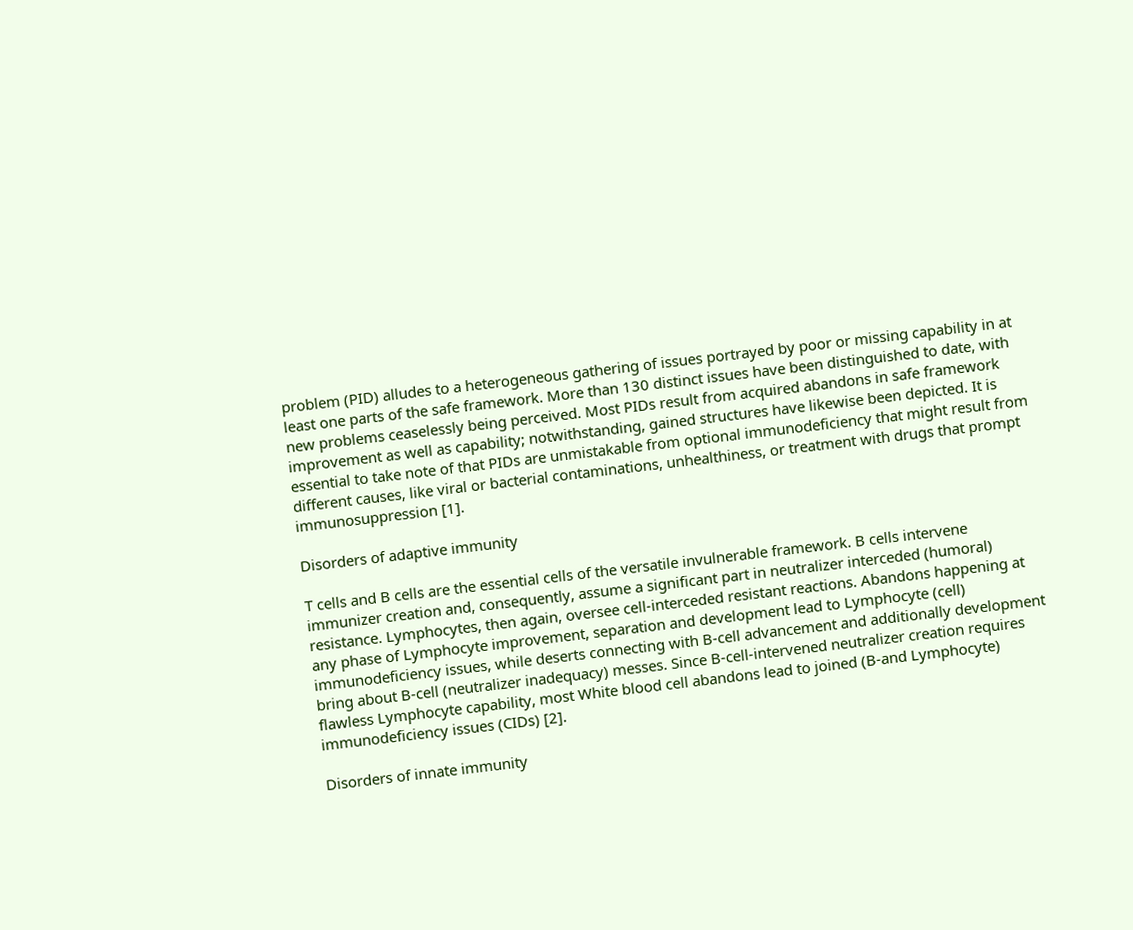problem (PID) alludes to a heterogeneous gathering of issues portrayed by poor or missing capability in at least one parts of the safe framework. More than 130 distinct issues have been distinguished to date, with new problems ceaselessly being perceived. Most PIDs result from acquired abandons in safe framework improvement as well as capability; notwithstanding, gained structures have likewise been depicted. It is essential to take note of that PIDs are unmistakable from optional immunodeficiency that might result from different causes, like viral or bacterial contaminations, unhealthiness, or treatment with drugs that prompt immunosuppression [1].

Disorders of adaptive immunity

T cells and B cells are the essential cells of the versatile invulnerable framework. B cells intervene immunizer creation and, consequently, assume a significant part in neutralizer interceded (humoral) resistance. Lymphocytes, then again, oversee cell-interceded resistant reactions. Abandons happening at any phase of Lymphocyte improvement, separation and development lead to Lymphocyte (cell) immunodeficiency issues, while deserts connecting with B-cell advancement and additionally development bring about B-cell (neutralizer inadequacy) messes. Since B-cell-intervened neutralizer creation requires flawless Lymphocyte capability, most White blood cell abandons lead to joined (B-and Lymphocyte) immunodeficiency issues (CIDs) [2].

Disorders of innate immunity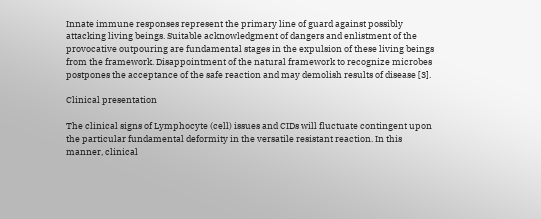Innate immune responses represent the primary line of guard against possibly attacking living beings. Suitable acknowledgment of dangers and enlistment of the provocative outpouring are fundamental stages in the expulsion of these living beings from the framework. Disappointment of the natural framework to recognize microbes postpones the acceptance of the safe reaction and may demolish results of disease [3].

Clinical presentation

The clinical signs of Lymphocyte (cell) issues and CIDs will fluctuate contingent upon the particular fundamental deformity in the versatile resistant reaction. In this manner, clinical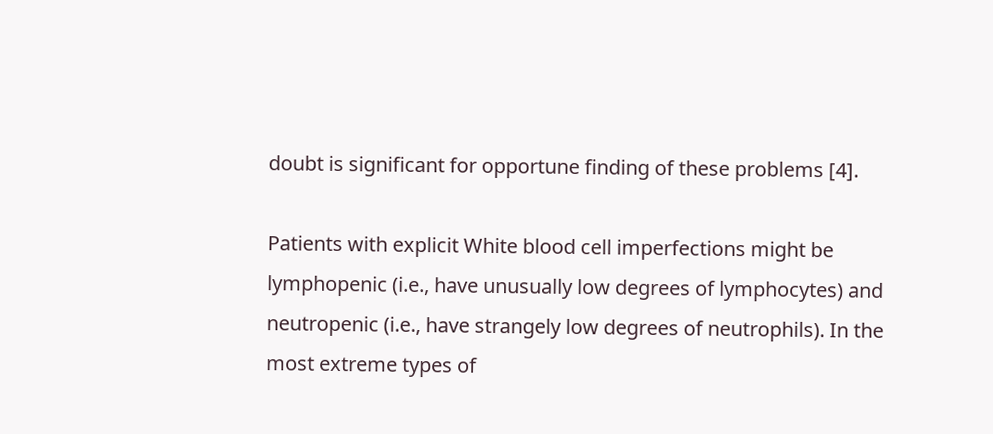doubt is significant for opportune finding of these problems [4].

Patients with explicit White blood cell imperfections might be lymphopenic (i.e., have unusually low degrees of lymphocytes) and neutropenic (i.e., have strangely low degrees of neutrophils). In the most extreme types of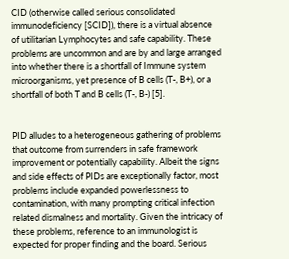CID (otherwise called serious consolidated immunodeficiency [SCID]), there is a virtual absence of utilitarian Lymphocytes and safe capability. These problems are uncommon and are by and large arranged into whether there is a shortfall of Immune system microorganisms, yet presence of B cells (T-, B+), or a shortfall of both T and B cells (T-, B-) [5].


PID alludes to a heterogeneous gathering of problems that outcome from surrenders in safe framework improvement or potentially capability. Albeit the signs and side effects of PIDs are exceptionally factor, most problems include expanded powerlessness to contamination, with many prompting critical infection related dismalness and mortality. Given the intricacy of these problems, reference to an immunologist is expected for proper finding and the board. Serious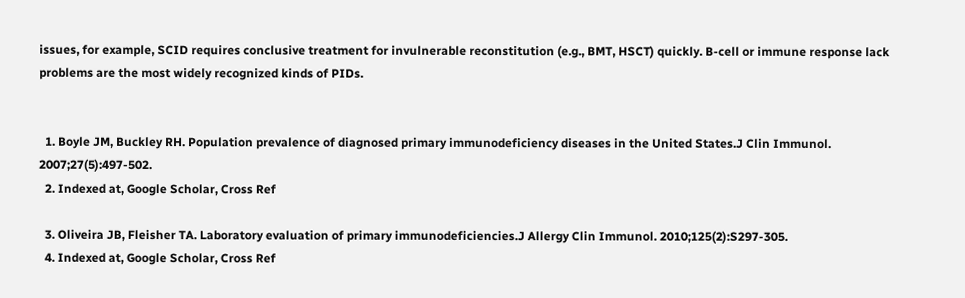issues, for example, SCID requires conclusive treatment for invulnerable reconstitution (e.g., BMT, HSCT) quickly. B-cell or immune response lack problems are the most widely recognized kinds of PIDs.


  1. Boyle JM, Buckley RH. Population prevalence of diagnosed primary immunodeficiency diseases in the United States.J Clin Immunol. 2007;27(5):497-502.
  2. Indexed at, Google Scholar, Cross Ref

  3. Oliveira JB, Fleisher TA. Laboratory evaluation of primary immunodeficiencies.J Allergy Clin Immunol. 2010;125(2):S297-305.
  4. Indexed at, Google Scholar, Cross Ref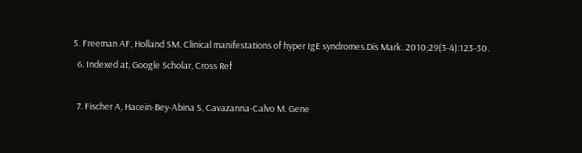5. Freeman AF, Holland SM. Clinical manifestations of hyper IgE syndromes.Dis Mark. 2010;29(3-4):123-30.
  6. Indexed at, Google Scholar, Cross Ref

  7. Fischer A, Hacein-Bey-Abina S, Cavazanna-Calvo M. Gene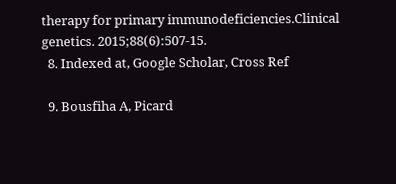therapy for primary immunodeficiencies.Clinical genetics. 2015;88(6):507-15.
  8. Indexed at, Google Scholar, Cross Ref

  9. Bousfiha A, Picard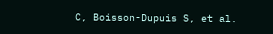C, Boisson-Dupuis S, et al.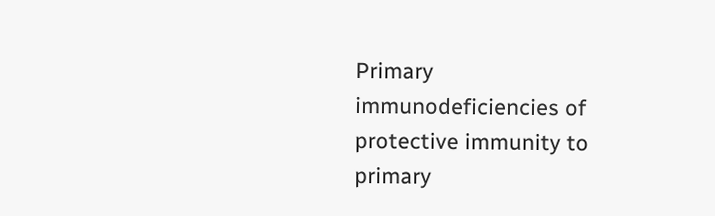Primary immunodeficiencies of protective immunity to primary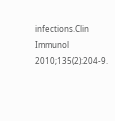infections.Clin Immunol 2010;135(2):204-9.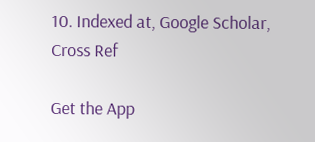10. Indexed at, Google Scholar, Cross Ref

Get the App